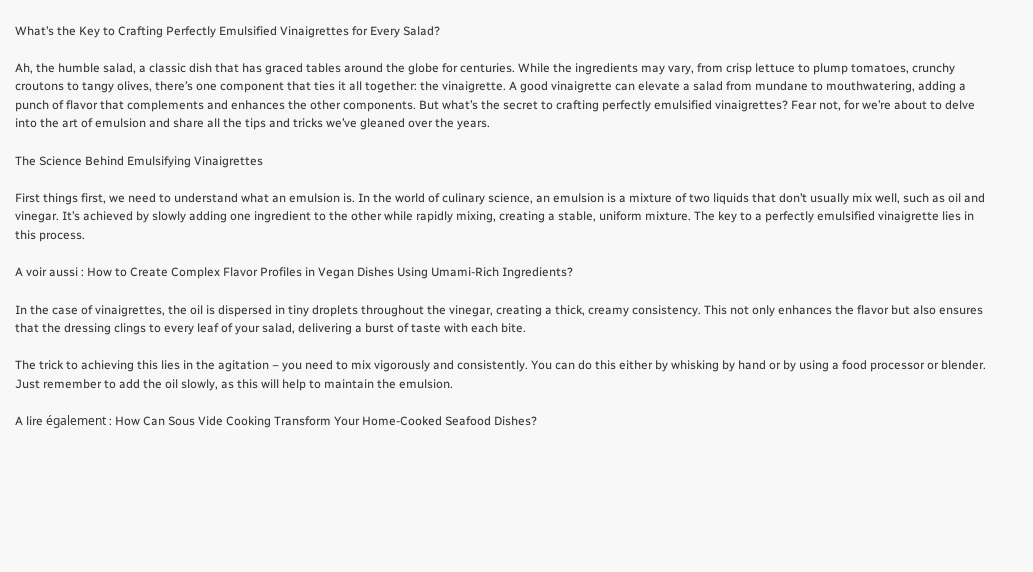What’s the Key to Crafting Perfectly Emulsified Vinaigrettes for Every Salad?

Ah, the humble salad, a classic dish that has graced tables around the globe for centuries. While the ingredients may vary, from crisp lettuce to plump tomatoes, crunchy croutons to tangy olives, there’s one component that ties it all together: the vinaigrette. A good vinaigrette can elevate a salad from mundane to mouthwatering, adding a punch of flavor that complements and enhances the other components. But what’s the secret to crafting perfectly emulsified vinaigrettes? Fear not, for we’re about to delve into the art of emulsion and share all the tips and tricks we’ve gleaned over the years.

The Science Behind Emulsifying Vinaigrettes

First things first, we need to understand what an emulsion is. In the world of culinary science, an emulsion is a mixture of two liquids that don’t usually mix well, such as oil and vinegar. It’s achieved by slowly adding one ingredient to the other while rapidly mixing, creating a stable, uniform mixture. The key to a perfectly emulsified vinaigrette lies in this process.

A voir aussi : How to Create Complex Flavor Profiles in Vegan Dishes Using Umami-Rich Ingredients?

In the case of vinaigrettes, the oil is dispersed in tiny droplets throughout the vinegar, creating a thick, creamy consistency. This not only enhances the flavor but also ensures that the dressing clings to every leaf of your salad, delivering a burst of taste with each bite.

The trick to achieving this lies in the agitation – you need to mix vigorously and consistently. You can do this either by whisking by hand or by using a food processor or blender. Just remember to add the oil slowly, as this will help to maintain the emulsion.

A lire également : How Can Sous Vide Cooking Transform Your Home-Cooked Seafood Dishes?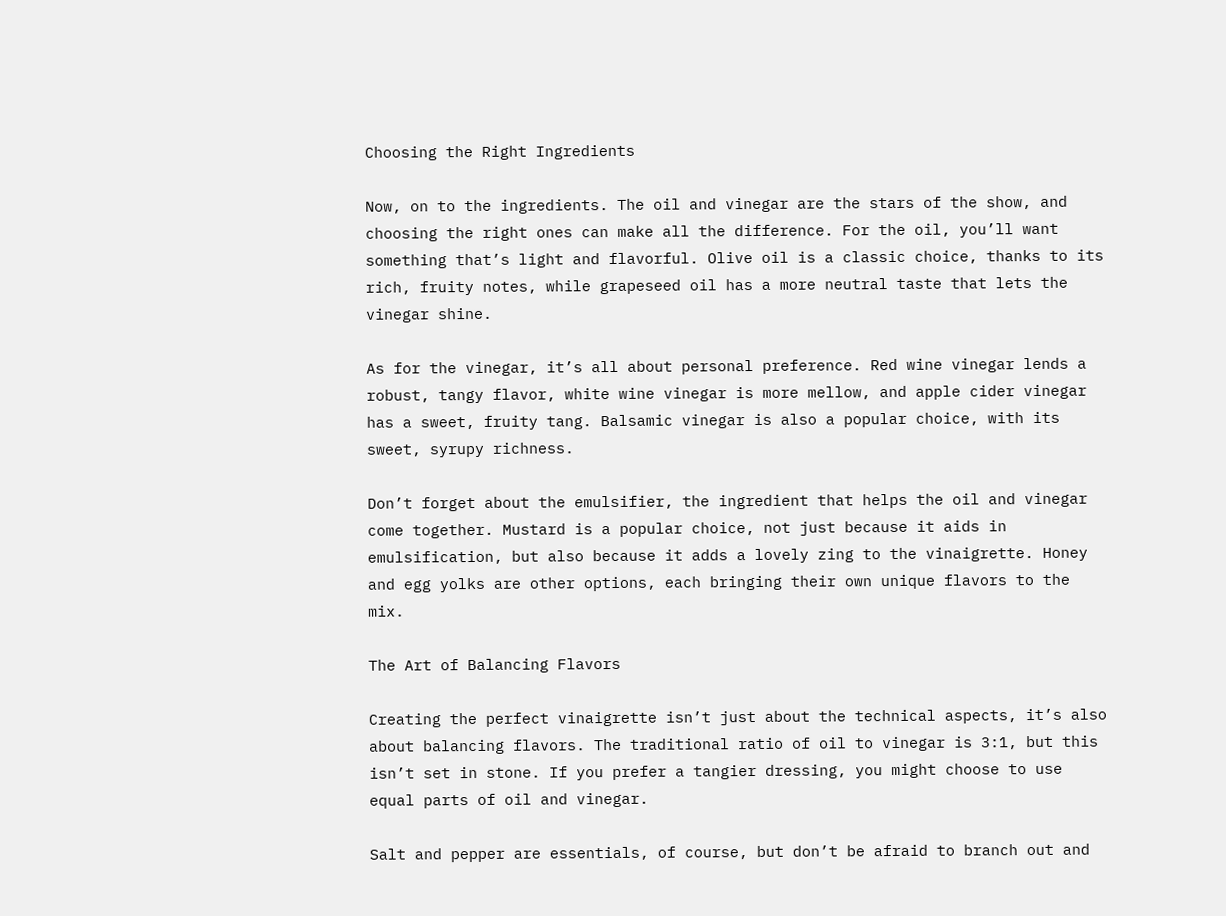Choosing the Right Ingredients

Now, on to the ingredients. The oil and vinegar are the stars of the show, and choosing the right ones can make all the difference. For the oil, you’ll want something that’s light and flavorful. Olive oil is a classic choice, thanks to its rich, fruity notes, while grapeseed oil has a more neutral taste that lets the vinegar shine.

As for the vinegar, it’s all about personal preference. Red wine vinegar lends a robust, tangy flavor, white wine vinegar is more mellow, and apple cider vinegar has a sweet, fruity tang. Balsamic vinegar is also a popular choice, with its sweet, syrupy richness.

Don’t forget about the emulsifier, the ingredient that helps the oil and vinegar come together. Mustard is a popular choice, not just because it aids in emulsification, but also because it adds a lovely zing to the vinaigrette. Honey and egg yolks are other options, each bringing their own unique flavors to the mix.

The Art of Balancing Flavors

Creating the perfect vinaigrette isn’t just about the technical aspects, it’s also about balancing flavors. The traditional ratio of oil to vinegar is 3:1, but this isn’t set in stone. If you prefer a tangier dressing, you might choose to use equal parts of oil and vinegar.

Salt and pepper are essentials, of course, but don’t be afraid to branch out and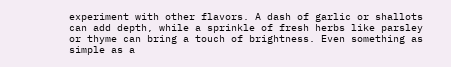experiment with other flavors. A dash of garlic or shallots can add depth, while a sprinkle of fresh herbs like parsley or thyme can bring a touch of brightness. Even something as simple as a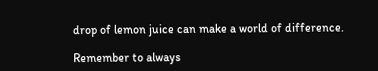drop of lemon juice can make a world of difference.

Remember to always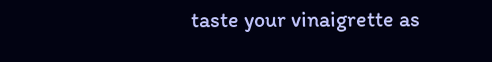taste your vinaigrette as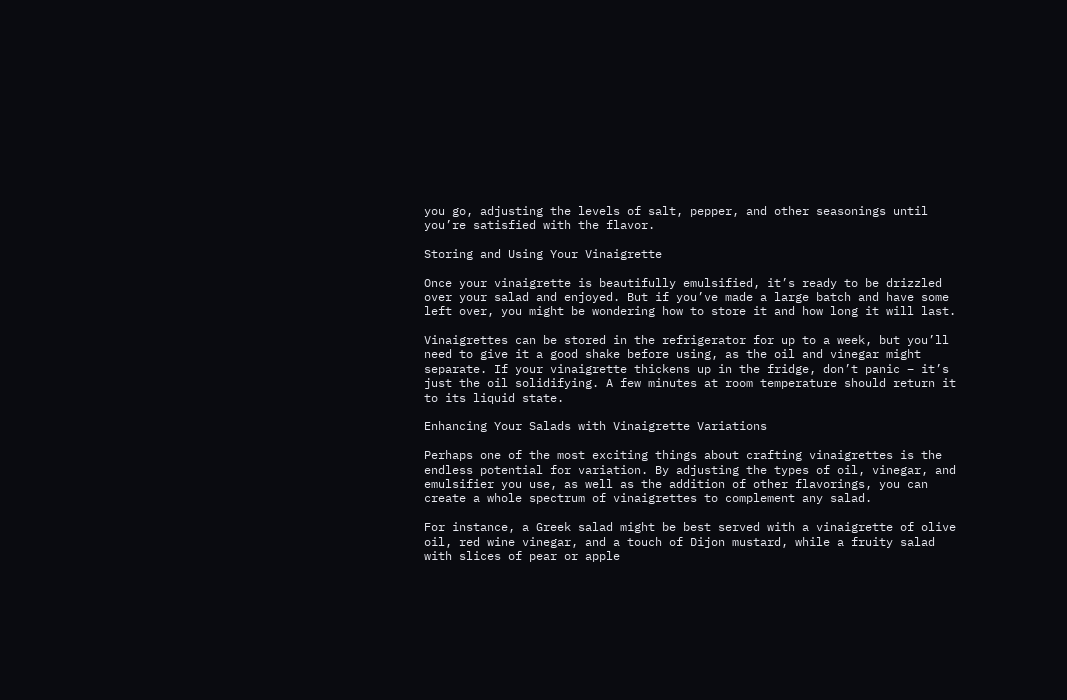you go, adjusting the levels of salt, pepper, and other seasonings until you’re satisfied with the flavor.

Storing and Using Your Vinaigrette

Once your vinaigrette is beautifully emulsified, it’s ready to be drizzled over your salad and enjoyed. But if you’ve made a large batch and have some left over, you might be wondering how to store it and how long it will last.

Vinaigrettes can be stored in the refrigerator for up to a week, but you’ll need to give it a good shake before using, as the oil and vinegar might separate. If your vinaigrette thickens up in the fridge, don’t panic – it’s just the oil solidifying. A few minutes at room temperature should return it to its liquid state.

Enhancing Your Salads with Vinaigrette Variations

Perhaps one of the most exciting things about crafting vinaigrettes is the endless potential for variation. By adjusting the types of oil, vinegar, and emulsifier you use, as well as the addition of other flavorings, you can create a whole spectrum of vinaigrettes to complement any salad.

For instance, a Greek salad might be best served with a vinaigrette of olive oil, red wine vinegar, and a touch of Dijon mustard, while a fruity salad with slices of pear or apple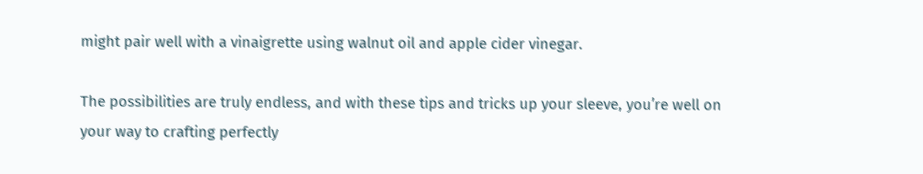might pair well with a vinaigrette using walnut oil and apple cider vinegar.

The possibilities are truly endless, and with these tips and tricks up your sleeve, you’re well on your way to crafting perfectly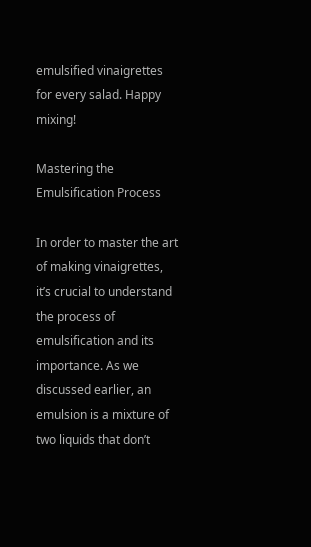emulsified vinaigrettes for every salad. Happy mixing!

Mastering the Emulsification Process

In order to master the art of making vinaigrettes, it’s crucial to understand the process of emulsification and its importance. As we discussed earlier, an emulsion is a mixture of two liquids that don’t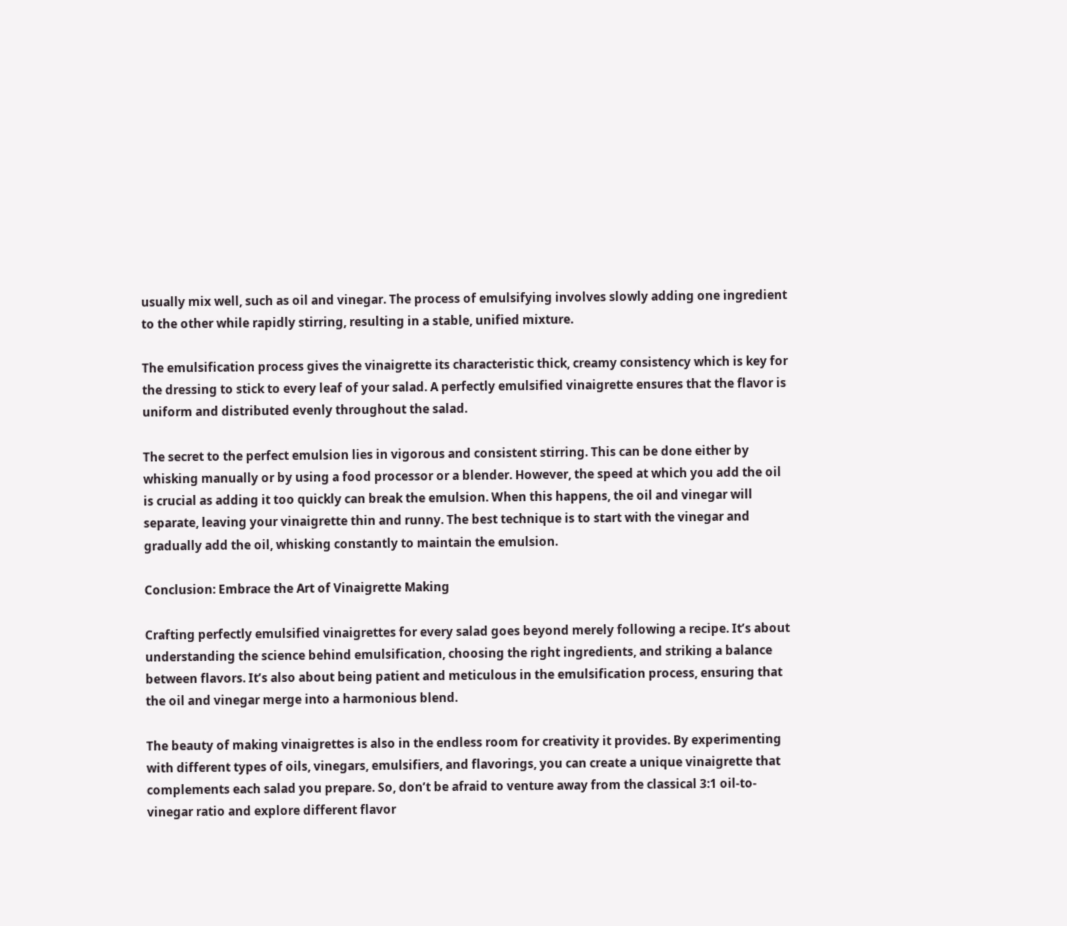usually mix well, such as oil and vinegar. The process of emulsifying involves slowly adding one ingredient to the other while rapidly stirring, resulting in a stable, unified mixture.

The emulsification process gives the vinaigrette its characteristic thick, creamy consistency which is key for the dressing to stick to every leaf of your salad. A perfectly emulsified vinaigrette ensures that the flavor is uniform and distributed evenly throughout the salad.

The secret to the perfect emulsion lies in vigorous and consistent stirring. This can be done either by whisking manually or by using a food processor or a blender. However, the speed at which you add the oil is crucial as adding it too quickly can break the emulsion. When this happens, the oil and vinegar will separate, leaving your vinaigrette thin and runny. The best technique is to start with the vinegar and gradually add the oil, whisking constantly to maintain the emulsion.

Conclusion: Embrace the Art of Vinaigrette Making

Crafting perfectly emulsified vinaigrettes for every salad goes beyond merely following a recipe. It’s about understanding the science behind emulsification, choosing the right ingredients, and striking a balance between flavors. It’s also about being patient and meticulous in the emulsification process, ensuring that the oil and vinegar merge into a harmonious blend.

The beauty of making vinaigrettes is also in the endless room for creativity it provides. By experimenting with different types of oils, vinegars, emulsifiers, and flavorings, you can create a unique vinaigrette that complements each salad you prepare. So, don’t be afraid to venture away from the classical 3:1 oil-to-vinegar ratio and explore different flavor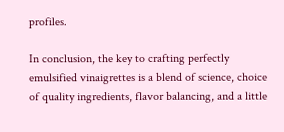profiles.

In conclusion, the key to crafting perfectly emulsified vinaigrettes is a blend of science, choice of quality ingredients, flavor balancing, and a little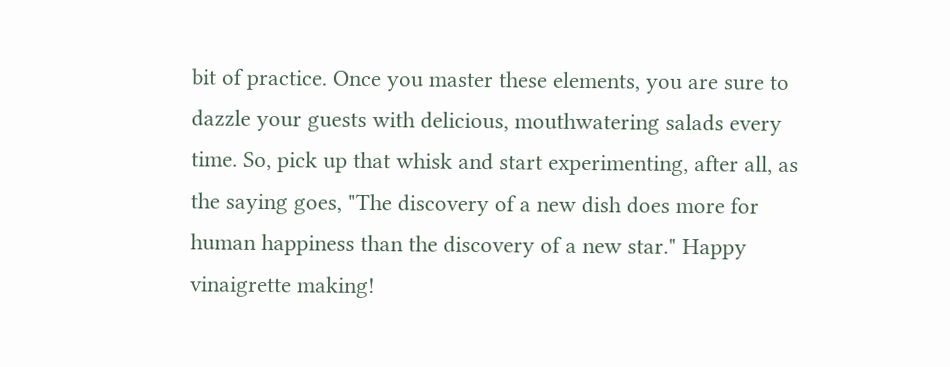bit of practice. Once you master these elements, you are sure to dazzle your guests with delicious, mouthwatering salads every time. So, pick up that whisk and start experimenting, after all, as the saying goes, "The discovery of a new dish does more for human happiness than the discovery of a new star." Happy vinaigrette making!